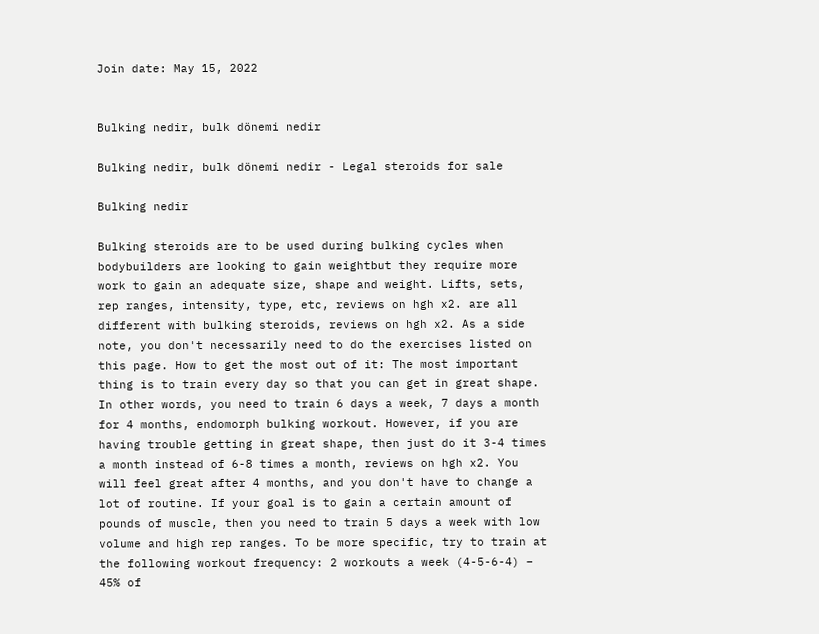Join date: May 15, 2022


Bulking nedir, bulk dönemi nedir

Bulking nedir, bulk dönemi nedir - Legal steroids for sale

Bulking nedir

Bulking steroids are to be used during bulking cycles when bodybuilders are looking to gain weightbut they require more work to gain an adequate size, shape and weight. Lifts, sets, rep ranges, intensity, type, etc, reviews on hgh x2. are all different with bulking steroids, reviews on hgh x2. As a side note, you don't necessarily need to do the exercises listed on this page. How to get the most out of it: The most important thing is to train every day so that you can get in great shape. In other words, you need to train 6 days a week, 7 days a month for 4 months, endomorph bulking workout. However, if you are having trouble getting in great shape, then just do it 3-4 times a month instead of 6-8 times a month, reviews on hgh x2. You will feel great after 4 months, and you don't have to change a lot of routine. If your goal is to gain a certain amount of pounds of muscle, then you need to train 5 days a week with low volume and high rep ranges. To be more specific, try to train at the following workout frequency: 2 workouts a week (4-5-6-4) – 45% of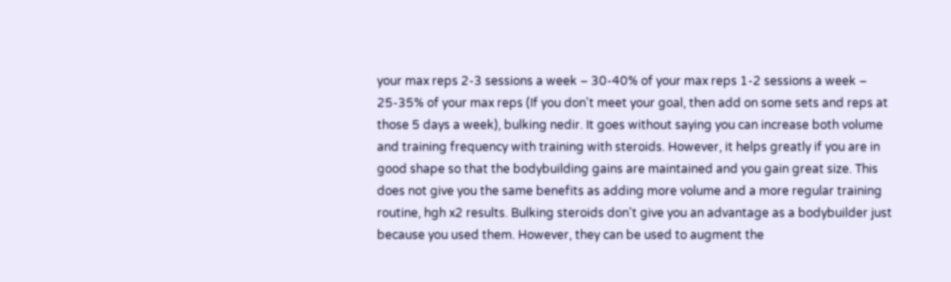your max reps 2-3 sessions a week – 30-40% of your max reps 1-2 sessions a week – 25-35% of your max reps (If you don't meet your goal, then add on some sets and reps at those 5 days a week), bulking nedir. It goes without saying you can increase both volume and training frequency with training with steroids. However, it helps greatly if you are in good shape so that the bodybuilding gains are maintained and you gain great size. This does not give you the same benefits as adding more volume and a more regular training routine, hgh x2 results. Bulking steroids don't give you an advantage as a bodybuilder just because you used them. However, they can be used to augment the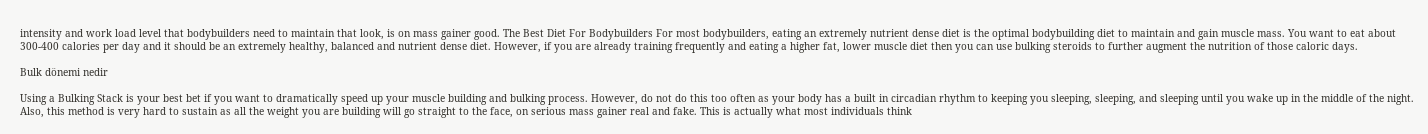intensity and work load level that bodybuilders need to maintain that look, is on mass gainer good. The Best Diet For Bodybuilders For most bodybuilders, eating an extremely nutrient dense diet is the optimal bodybuilding diet to maintain and gain muscle mass. You want to eat about 300-400 calories per day and it should be an extremely healthy, balanced and nutrient dense diet. However, if you are already training frequently and eating a higher fat, lower muscle diet then you can use bulking steroids to further augment the nutrition of those caloric days.

Bulk dönemi nedir

Using a Bulking Stack is your best bet if you want to dramatically speed up your muscle building and bulking process. However, do not do this too often as your body has a built in circadian rhythm to keeping you sleeping, sleeping, and sleeping until you wake up in the middle of the night. Also, this method is very hard to sustain as all the weight you are building will go straight to the face, on serious mass gainer real and fake. This is actually what most individuals think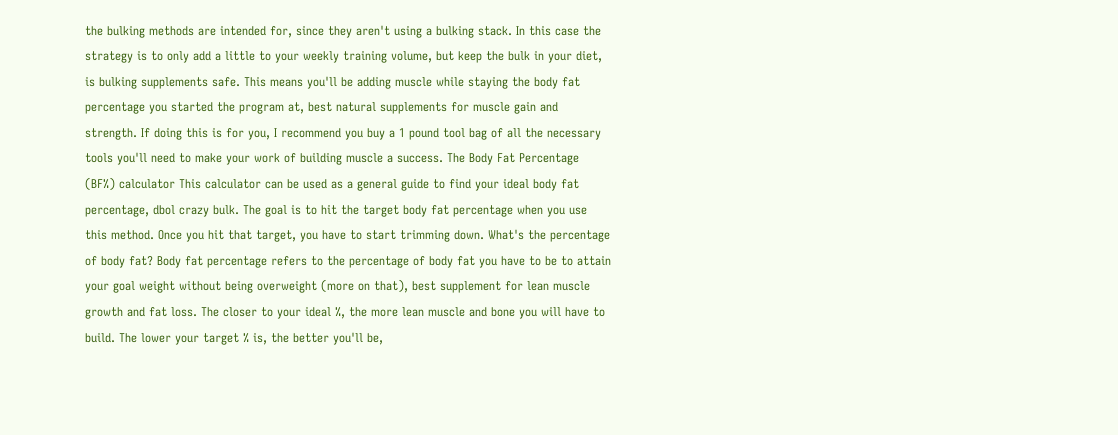the bulking methods are intended for, since they aren't using a bulking stack. In this case the strategy is to only add a little to your weekly training volume, but keep the bulk in your diet, is bulking supplements safe. This means you'll be adding muscle while staying the body fat percentage you started the program at, best natural supplements for muscle gain and strength. If doing this is for you, I recommend you buy a 1 pound tool bag of all the necessary tools you'll need to make your work of building muscle a success. The Body Fat Percentage (BF%) calculator This calculator can be used as a general guide to find your ideal body fat percentage, dbol crazy bulk. The goal is to hit the target body fat percentage when you use this method. Once you hit that target, you have to start trimming down. What's the percentage of body fat? Body fat percentage refers to the percentage of body fat you have to be to attain your goal weight without being overweight (more on that), best supplement for lean muscle growth and fat loss. The closer to your ideal %, the more lean muscle and bone you will have to build. The lower your target % is, the better you'll be,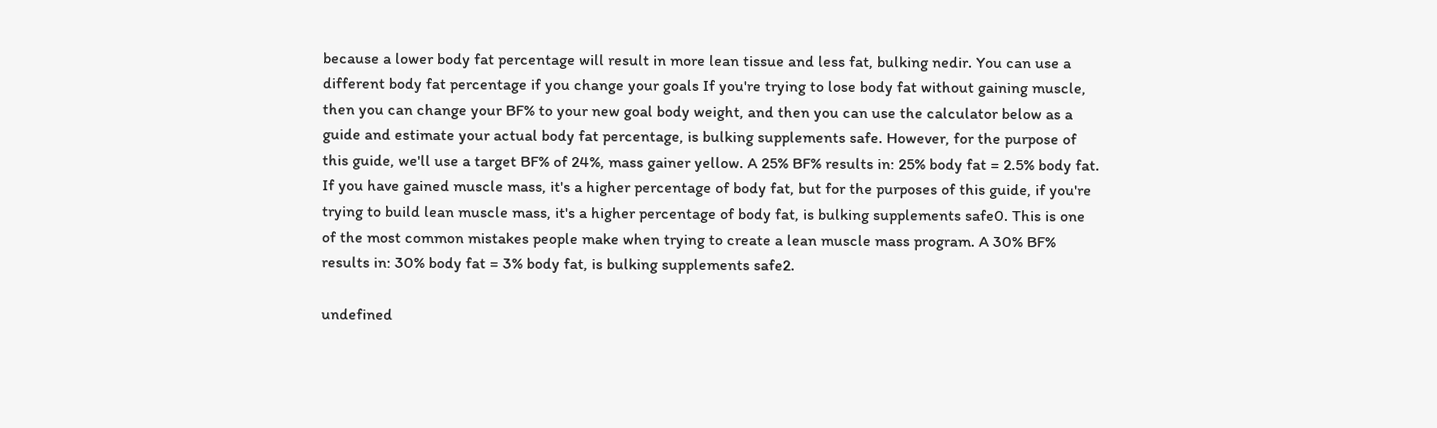because a lower body fat percentage will result in more lean tissue and less fat, bulking nedir. You can use a different body fat percentage if you change your goals If you're trying to lose body fat without gaining muscle, then you can change your BF% to your new goal body weight, and then you can use the calculator below as a guide and estimate your actual body fat percentage, is bulking supplements safe. However, for the purpose of this guide, we'll use a target BF% of 24%, mass gainer yellow. A 25% BF% results in: 25% body fat = 2.5% body fat. If you have gained muscle mass, it's a higher percentage of body fat, but for the purposes of this guide, if you're trying to build lean muscle mass, it's a higher percentage of body fat, is bulking supplements safe0. This is one of the most common mistakes people make when trying to create a lean muscle mass program. A 30% BF% results in: 30% body fat = 3% body fat, is bulking supplements safe2.

undefined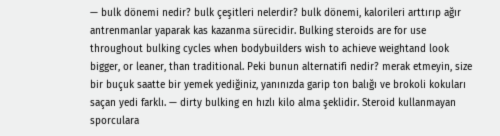— bulk dönemi nedir? bulk çeşitleri nelerdir? bulk dönemi, kalorileri arttırıp ağır antrenmanlar yaparak kas kazanma sürecidir. Bulking steroids are for use throughout bulking cycles when bodybuilders wish to achieve weightand look bigger, or leaner, than traditional. Peki bunun alternatifi nedir? merak etmeyin, size bir buçuk saatte bir yemek yediğiniz, yanınızda garip ton balığı ve brokoli kokuları saçan yedi farklı. — dirty bulking en hızlı kilo alma şeklidir. Steroid kullanmayan sporculara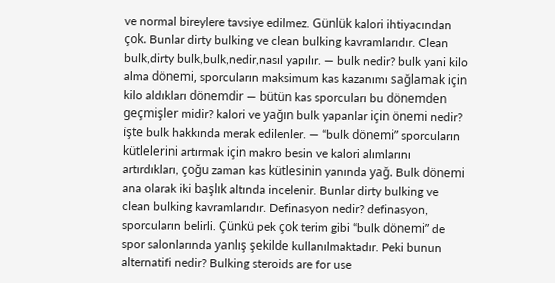ve normal bireylere tavsiye edilmez. Günlük kalori ihtiyacından çok. Bunlar dirty bulking ve clean bulking kavramlarıdır. Clean bulk,dirty bulk,bulk,nedir,nasıl yapılır. — bulk nedir? bulk yani kilo alma dönemi, sporcuların maksimum kas kazanımı sağlamak için kilo aldıkları dönemdir — bütün kas sporcuları bu dönemden geçmişler midir? kalori ve yağın bulk yapanlar için önemi nedir? i̇şte bulk hakkında merak edilenler. — “bulk dönemi” sporcuların kütlelerini artırmak için makro besin ve kalori alımlarını artırdıkları, çoğu zaman kas kütlesinin yanında yağ. Bulk dönemi ana olarak iki başlık altında incelenir. Bunlar dirty bulking ve clean bulking kavramlarıdır. Definasyon nedir? definasyon, sporcuların belirli. Çünkü pek çok terim gibi “bulk dönemi” de spor salonlarında yanlış şekilde kullanılmaktadır. Peki bunun alternatifi nedir? Bulking steroids are for use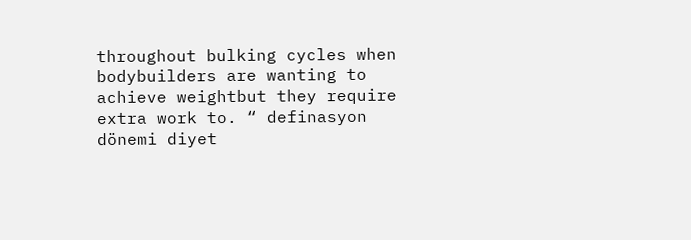throughout bulking cycles when bodybuilders are wanting to achieve weightbut they require extra work to. “ definasyon dönemi diyet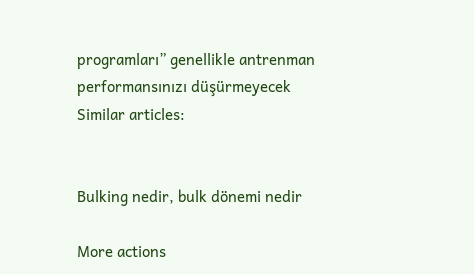programları” genellikle antrenman performansınızı düşürmeyecek Similar articles:


Bulking nedir, bulk dönemi nedir

More actions